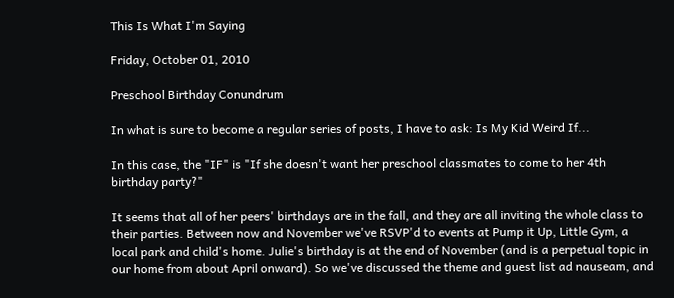This Is What I'm Saying

Friday, October 01, 2010

Preschool Birthday Conundrum

In what is sure to become a regular series of posts, I have to ask: Is My Kid Weird If...

In this case, the "IF" is "If she doesn't want her preschool classmates to come to her 4th birthday party?"

It seems that all of her peers' birthdays are in the fall, and they are all inviting the whole class to their parties. Between now and November we've RSVP'd to events at Pump it Up, Little Gym, a local park and child's home. Julie's birthday is at the end of November (and is a perpetual topic in our home from about April onward). So we've discussed the theme and guest list ad nauseam, and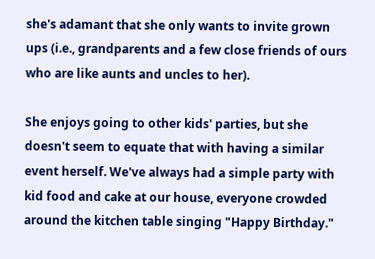she's adamant that she only wants to invite grown ups (i.e., grandparents and a few close friends of ours who are like aunts and uncles to her).

She enjoys going to other kids' parties, but she doesn't seem to equate that with having a similar event herself. We've always had a simple party with kid food and cake at our house, everyone crowded around the kitchen table singing "Happy Birthday."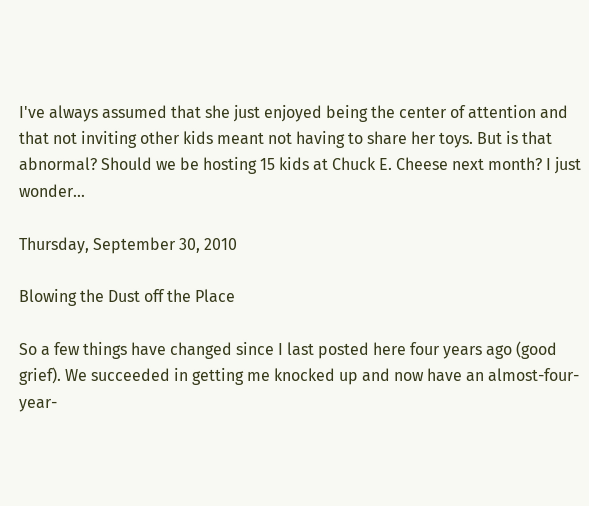I've always assumed that she just enjoyed being the center of attention and that not inviting other kids meant not having to share her toys. But is that abnormal? Should we be hosting 15 kids at Chuck E. Cheese next month? I just wonder...

Thursday, September 30, 2010

Blowing the Dust off the Place

So a few things have changed since I last posted here four years ago (good grief). We succeeded in getting me knocked up and now have an almost-four-year-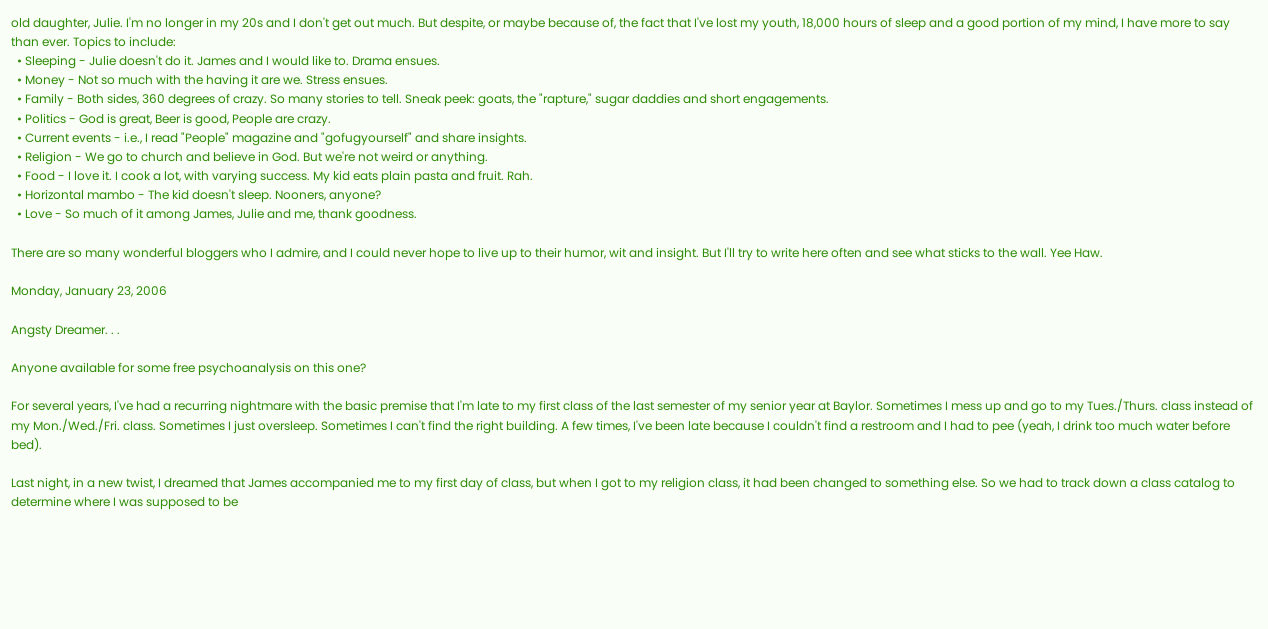old daughter, Julie. I'm no longer in my 20s and I don't get out much. But despite, or maybe because of, the fact that I've lost my youth, 18,000 hours of sleep and a good portion of my mind, I have more to say than ever. Topics to include:
  • Sleeping - Julie doesn't do it. James and I would like to. Drama ensues.
  • Money - Not so much with the having it are we. Stress ensues.
  • Family - Both sides, 360 degrees of crazy. So many stories to tell. Sneak peek: goats, the "rapture," sugar daddies and short engagements.
  • Politics - God is great, Beer is good, People are crazy.
  • Current events - i.e., I read "People" magazine and "gofugyourself" and share insights.
  • Religion - We go to church and believe in God. But we're not weird or anything.
  • Food - I love it. I cook a lot, with varying success. My kid eats plain pasta and fruit. Rah.
  • Horizontal mambo - The kid doesn't sleep. Nooners, anyone?
  • Love - So much of it among James, Julie and me, thank goodness.

There are so many wonderful bloggers who I admire, and I could never hope to live up to their humor, wit and insight. But I'll try to write here often and see what sticks to the wall. Yee Haw.

Monday, January 23, 2006

Angsty Dreamer. . .

Anyone available for some free psychoanalysis on this one?

For several years, I've had a recurring nightmare with the basic premise that I'm late to my first class of the last semester of my senior year at Baylor. Sometimes I mess up and go to my Tues./Thurs. class instead of my Mon./Wed./Fri. class. Sometimes I just oversleep. Sometimes I can't find the right building. A few times, I've been late because I couldn't find a restroom and I had to pee (yeah, I drink too much water before bed).

Last night, in a new twist, I dreamed that James accompanied me to my first day of class, but when I got to my religion class, it had been changed to something else. So we had to track down a class catalog to determine where I was supposed to be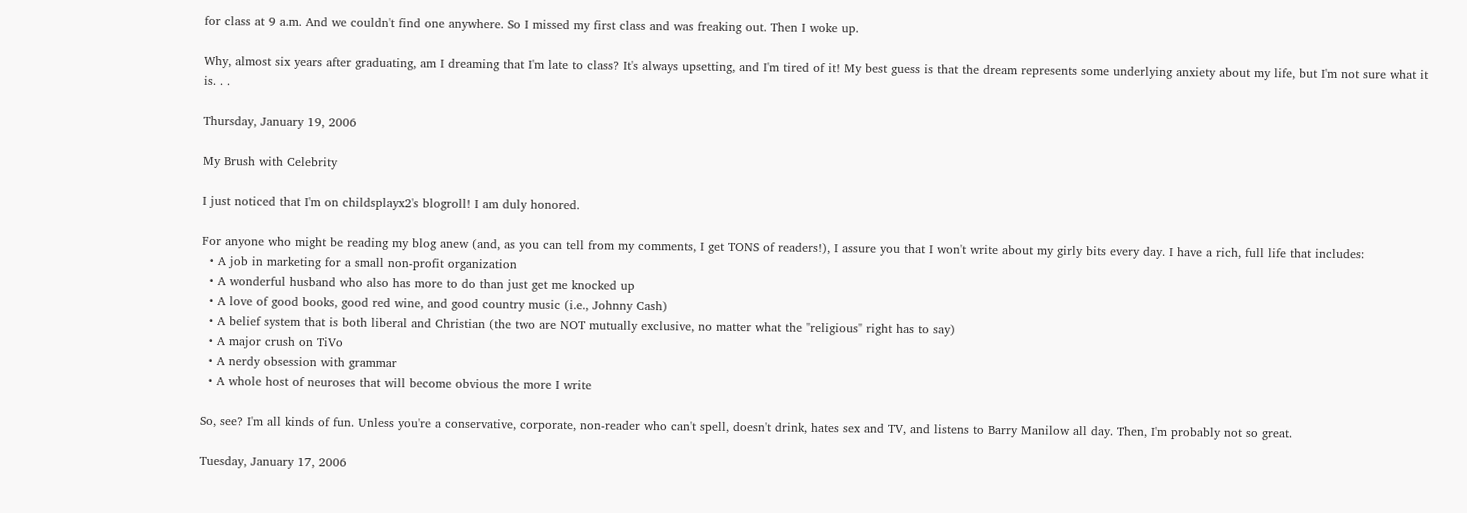for class at 9 a.m. And we couldn't find one anywhere. So I missed my first class and was freaking out. Then I woke up.

Why, almost six years after graduating, am I dreaming that I'm late to class? It's always upsetting, and I'm tired of it! My best guess is that the dream represents some underlying anxiety about my life, but I'm not sure what it is. . .

Thursday, January 19, 2006

My Brush with Celebrity

I just noticed that I'm on childsplayx2's blogroll! I am duly honored.

For anyone who might be reading my blog anew (and, as you can tell from my comments, I get TONS of readers!), I assure you that I won't write about my girly bits every day. I have a rich, full life that includes:
  • A job in marketing for a small non-profit organization
  • A wonderful husband who also has more to do than just get me knocked up
  • A love of good books, good red wine, and good country music (i.e., Johnny Cash)
  • A belief system that is both liberal and Christian (the two are NOT mutually exclusive, no matter what the "religious" right has to say)
  • A major crush on TiVo
  • A nerdy obsession with grammar
  • A whole host of neuroses that will become obvious the more I write

So, see? I'm all kinds of fun. Unless you're a conservative, corporate, non-reader who can't spell, doesn't drink, hates sex and TV, and listens to Barry Manilow all day. Then, I'm probably not so great.

Tuesday, January 17, 2006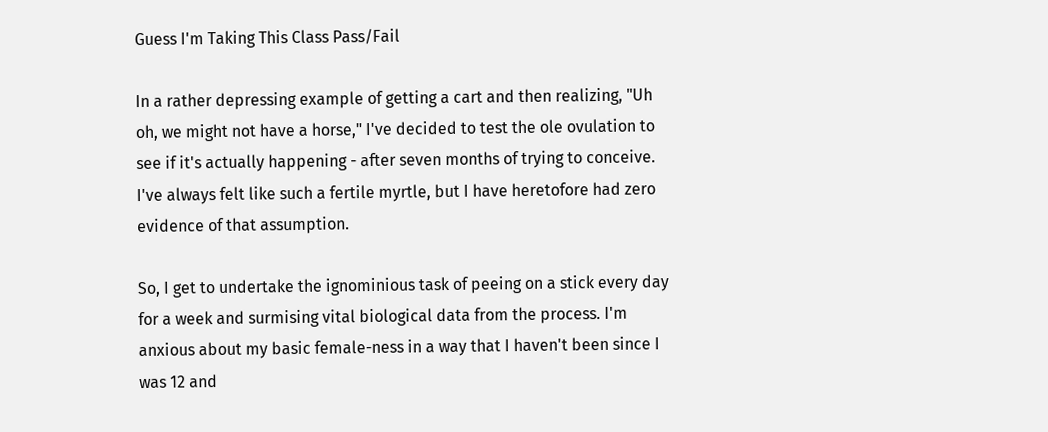Guess I'm Taking This Class Pass/Fail

In a rather depressing example of getting a cart and then realizing, "Uh oh, we might not have a horse," I've decided to test the ole ovulation to see if it's actually happening - after seven months of trying to conceive. I've always felt like such a fertile myrtle, but I have heretofore had zero evidence of that assumption.

So, I get to undertake the ignominious task of peeing on a stick every day for a week and surmising vital biological data from the process. I'm anxious about my basic female-ness in a way that I haven't been since I was 12 and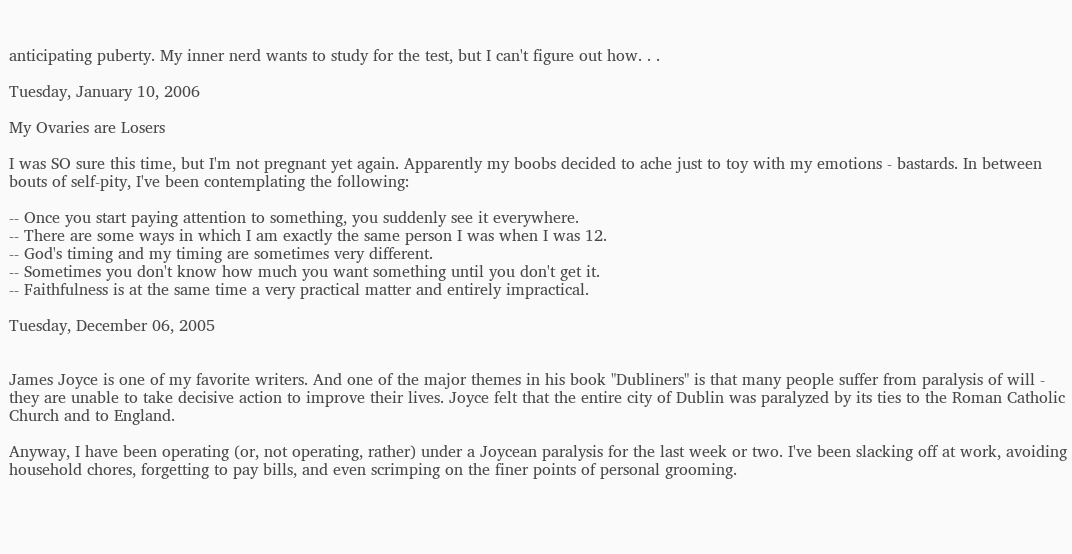anticipating puberty. My inner nerd wants to study for the test, but I can't figure out how. . .

Tuesday, January 10, 2006

My Ovaries are Losers

I was SO sure this time, but I'm not pregnant yet again. Apparently my boobs decided to ache just to toy with my emotions - bastards. In between bouts of self-pity, I've been contemplating the following:

-- Once you start paying attention to something, you suddenly see it everywhere.
-- There are some ways in which I am exactly the same person I was when I was 12.
-- God's timing and my timing are sometimes very different.
-- Sometimes you don't know how much you want something until you don't get it.
-- Faithfulness is at the same time a very practical matter and entirely impractical.

Tuesday, December 06, 2005


James Joyce is one of my favorite writers. And one of the major themes in his book "Dubliners" is that many people suffer from paralysis of will - they are unable to take decisive action to improve their lives. Joyce felt that the entire city of Dublin was paralyzed by its ties to the Roman Catholic Church and to England.

Anyway, I have been operating (or, not operating, rather) under a Joycean paralysis for the last week or two. I've been slacking off at work, avoiding household chores, forgetting to pay bills, and even scrimping on the finer points of personal grooming.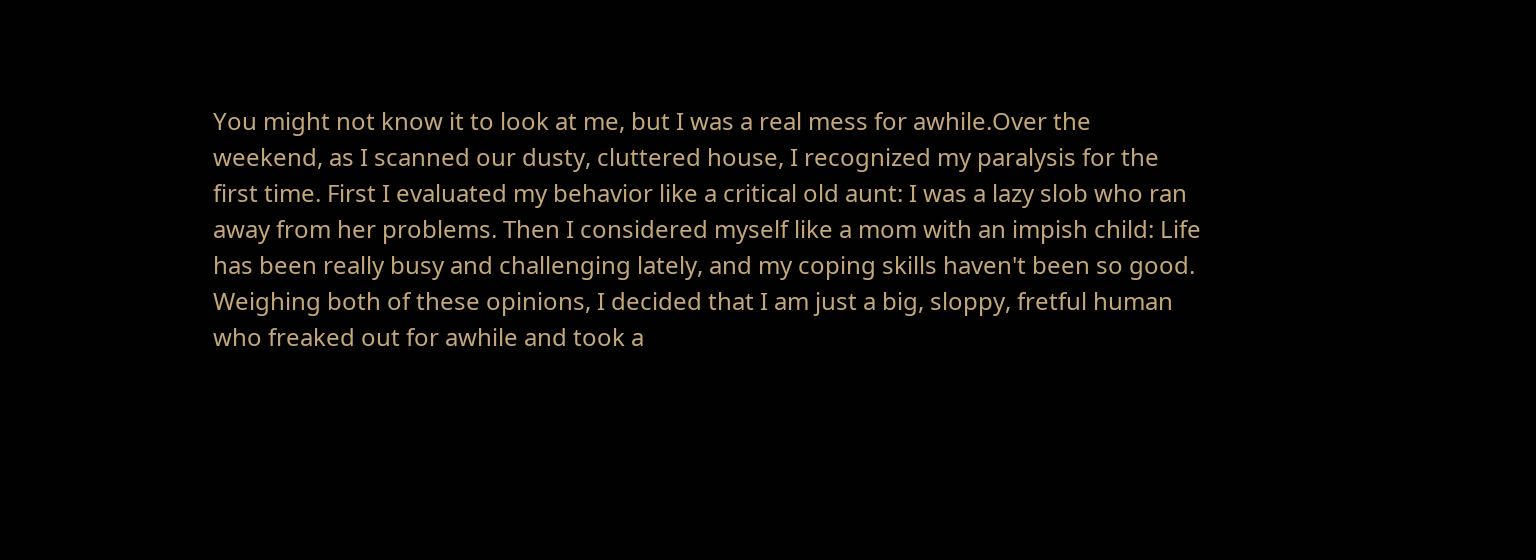You might not know it to look at me, but I was a real mess for awhile.Over the weekend, as I scanned our dusty, cluttered house, I recognized my paralysis for the first time. First I evaluated my behavior like a critical old aunt: I was a lazy slob who ran away from her problems. Then I considered myself like a mom with an impish child: Life has been really busy and challenging lately, and my coping skills haven't been so good. Weighing both of these opinions, I decided that I am just a big, sloppy, fretful human who freaked out for awhile and took a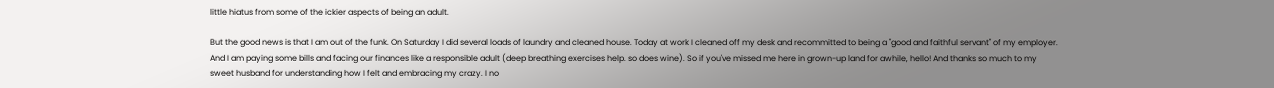little hiatus from some of the ickier aspects of being an adult.

But the good news is that I am out of the funk. On Saturday I did several loads of laundry and cleaned house. Today at work I cleaned off my desk and recommitted to being a "good and faithful servant" of my employer. And I am paying some bills and facing our finances like a responsible adult (deep breathing exercises help. so does wine). So if you've missed me here in grown-up land for awhile, hello! And thanks so much to my sweet husband for understanding how I felt and embracing my crazy. I no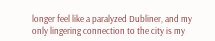longer feel like a paralyzed Dubliner, and my only lingering connection to the city is my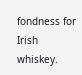fondness for Irish whiskey.